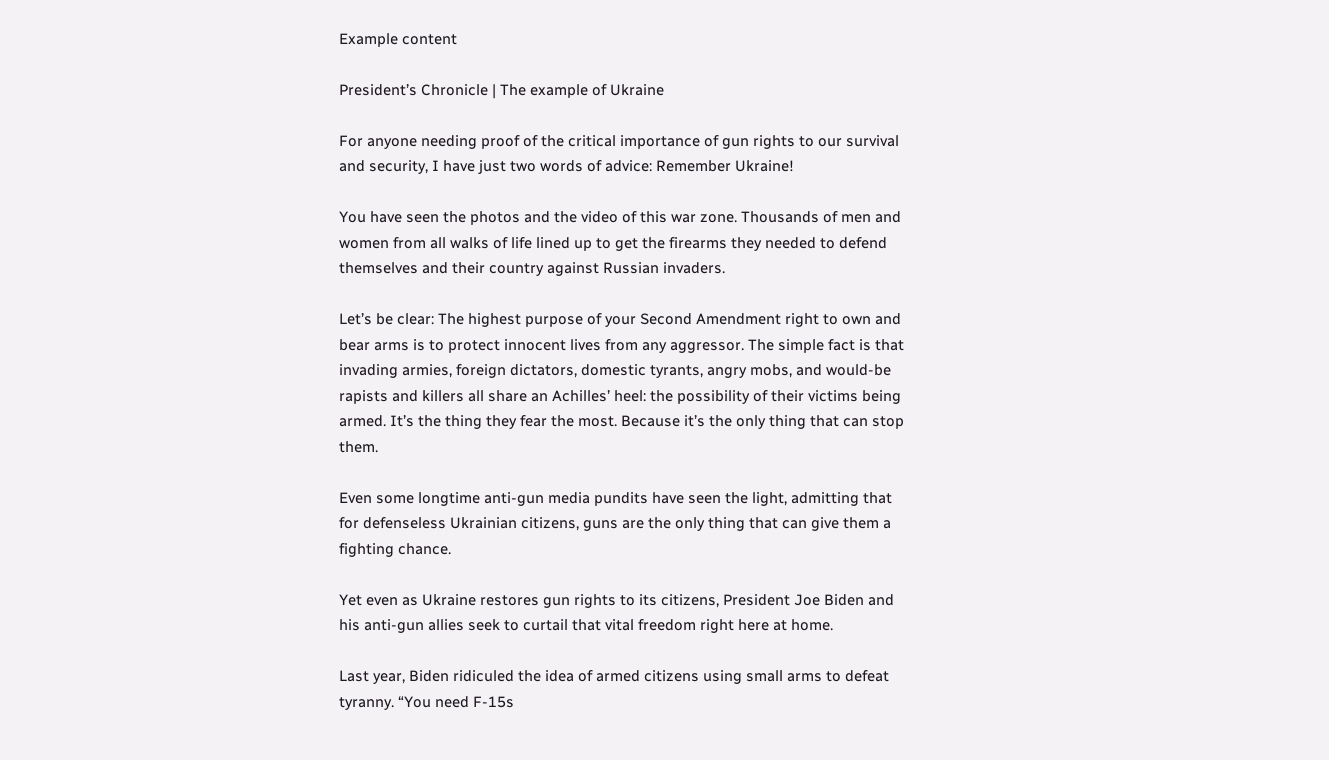Example content

President’s Chronicle | The example of Ukraine

For anyone needing proof of the critical importance of gun rights to our survival and security, I have just two words of advice: Remember Ukraine!

You have seen the photos and the video of this war zone. Thousands of men and women from all walks of life lined up to get the firearms they needed to defend themselves and their country against Russian invaders.

Let’s be clear: The highest purpose of your Second Amendment right to own and bear arms is to protect innocent lives from any aggressor. The simple fact is that invading armies, foreign dictators, domestic tyrants, angry mobs, and would-be rapists and killers all share an Achilles’ heel: the possibility of their victims being armed. It’s the thing they fear the most. Because it’s the only thing that can stop them.

Even some longtime anti-gun media pundits have seen the light, admitting that for defenseless Ukrainian citizens, guns are the only thing that can give them a fighting chance.

Yet even as Ukraine restores gun rights to its citizens, President Joe Biden and his anti-gun allies seek to curtail that vital freedom right here at home.

Last year, Biden ridiculed the idea of armed citizens using small arms to defeat tyranny. “You need F-15s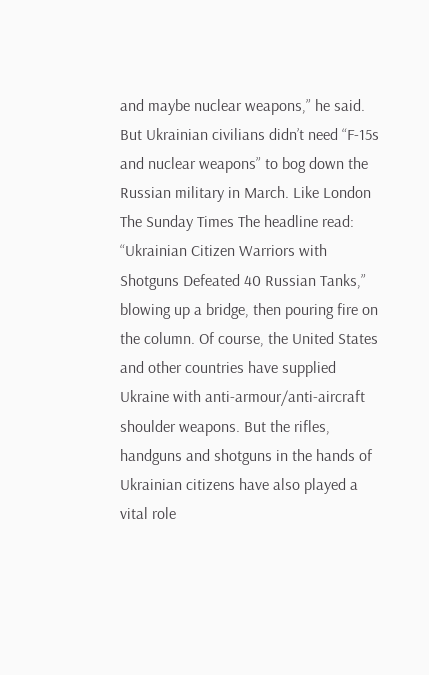and maybe nuclear weapons,” he said. But Ukrainian civilians didn’t need “F-15s and nuclear weapons” to bog down the Russian military in March. Like London The Sunday Times The headline read: “Ukrainian Citizen Warriors with Shotguns Defeated 40 Russian Tanks,” blowing up a bridge, then pouring fire on the column. Of course, the United States and other countries have supplied Ukraine with anti-armour/anti-aircraft shoulder weapons. But the rifles, handguns and shotguns in the hands of Ukrainian citizens have also played a vital role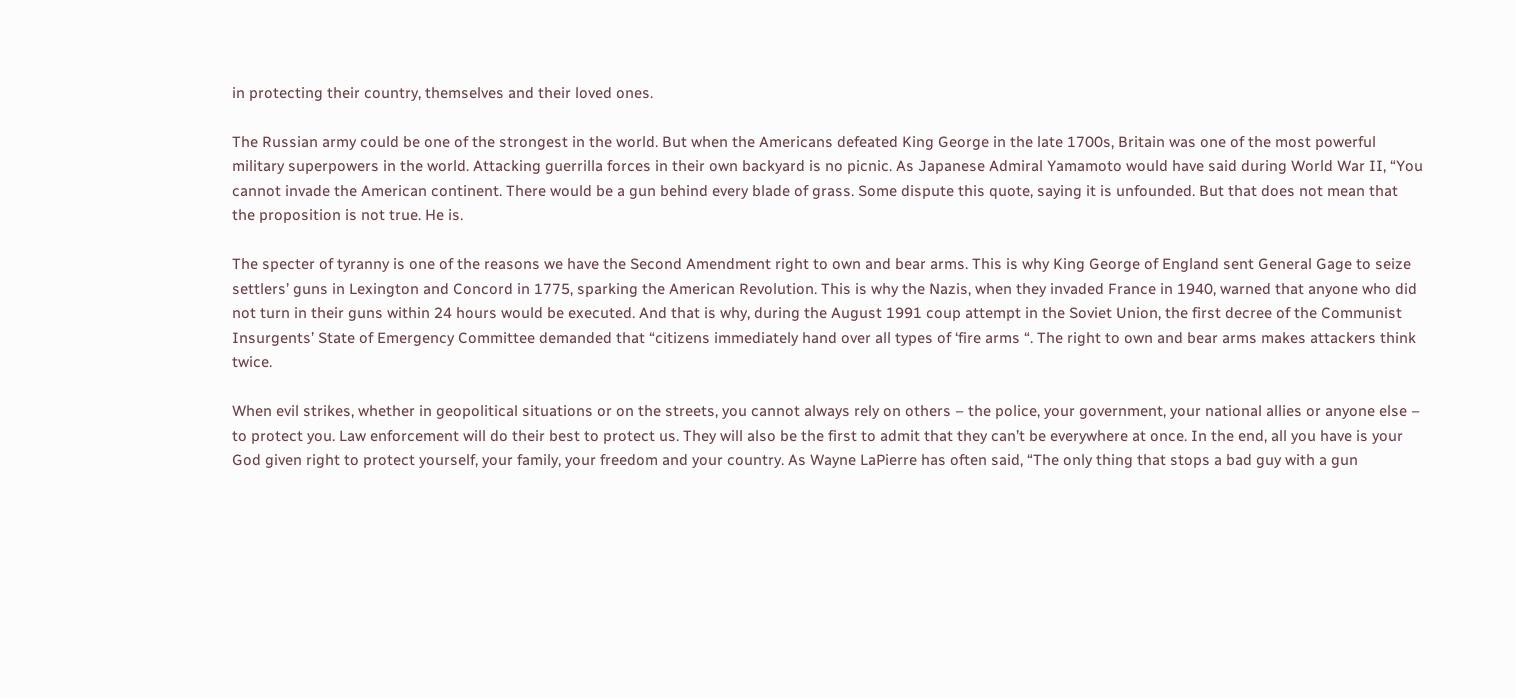in protecting their country, themselves and their loved ones.

The Russian army could be one of the strongest in the world. But when the Americans defeated King George in the late 1700s, Britain was one of the most powerful military superpowers in the world. Attacking guerrilla forces in their own backyard is no picnic. As Japanese Admiral Yamamoto would have said during World War II, “You cannot invade the American continent. There would be a gun behind every blade of grass. Some dispute this quote, saying it is unfounded. But that does not mean that the proposition is not true. He is.

The specter of tyranny is one of the reasons we have the Second Amendment right to own and bear arms. This is why King George of England sent General Gage to seize settlers’ guns in Lexington and Concord in 1775, sparking the American Revolution. This is why the Nazis, when they invaded France in 1940, warned that anyone who did not turn in their guns within 24 hours would be executed. And that is why, during the August 1991 coup attempt in the Soviet Union, the first decree of the Communist Insurgents’ State of Emergency Committee demanded that “citizens immediately hand over all types of ‘fire arms “. The right to own and bear arms makes attackers think twice.

When evil strikes, whether in geopolitical situations or on the streets, you cannot always rely on others – the police, your government, your national allies or anyone else – to protect you. Law enforcement will do their best to protect us. They will also be the first to admit that they can’t be everywhere at once. In the end, all you have is your God given right to protect yourself, your family, your freedom and your country. As Wayne LaPierre has often said, “The only thing that stops a bad guy with a gun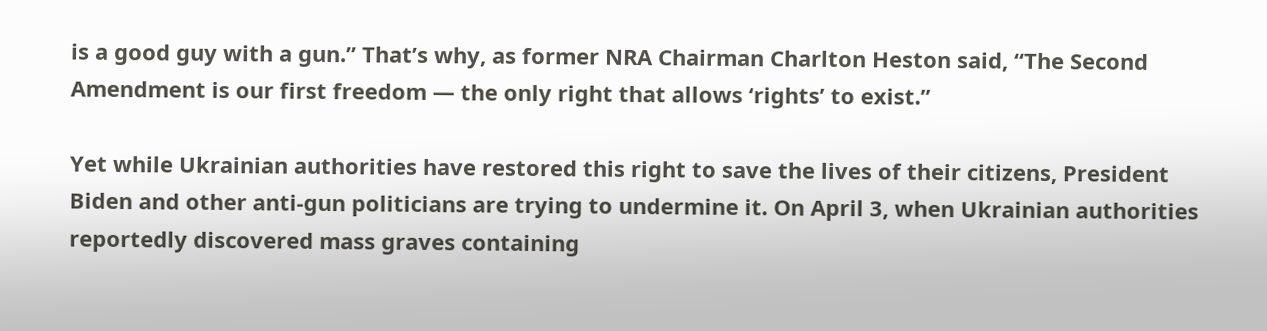is a good guy with a gun.” That’s why, as former NRA Chairman Charlton Heston said, “The Second Amendment is our first freedom — the only right that allows ‘rights’ to exist.”

Yet while Ukrainian authorities have restored this right to save the lives of their citizens, President Biden and other anti-gun politicians are trying to undermine it. On April 3, when Ukrainian authorities reportedly discovered mass graves containing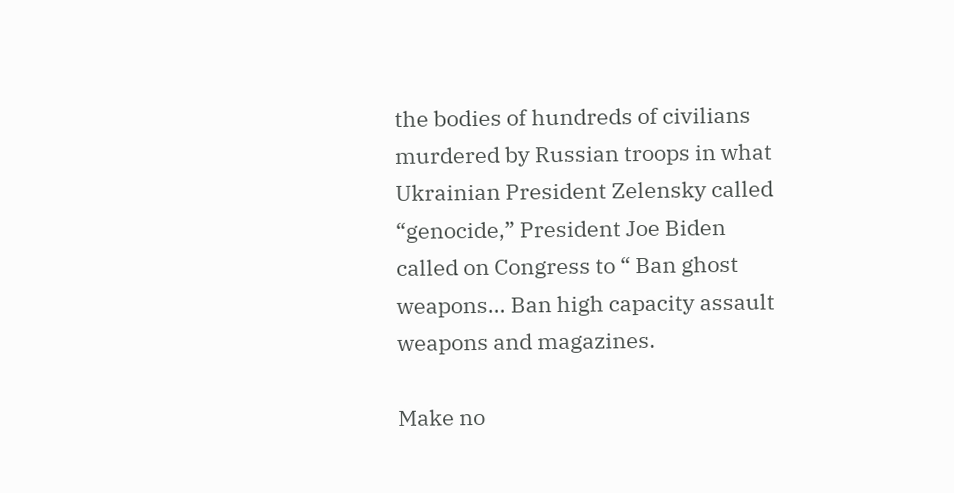the bodies of hundreds of civilians murdered by Russian troops in what Ukrainian President Zelensky called “genocide,” President Joe Biden called on Congress to “ Ban ghost weapons… Ban high capacity assault weapons and magazines.

Make no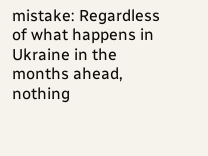mistake: Regardless of what happens in Ukraine in the months ahead, nothing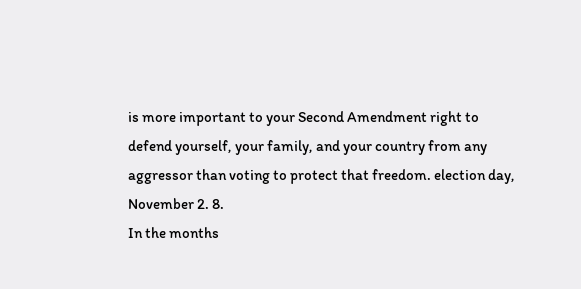is more important to your Second Amendment right to defend yourself, your family, and your country from any aggressor than voting to protect that freedom. election day, November 2. 8.
In the months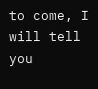to come, I will tell you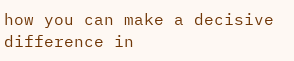how you can make a decisive difference in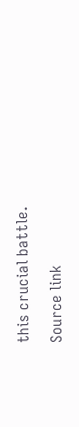this crucial battle.

Source link